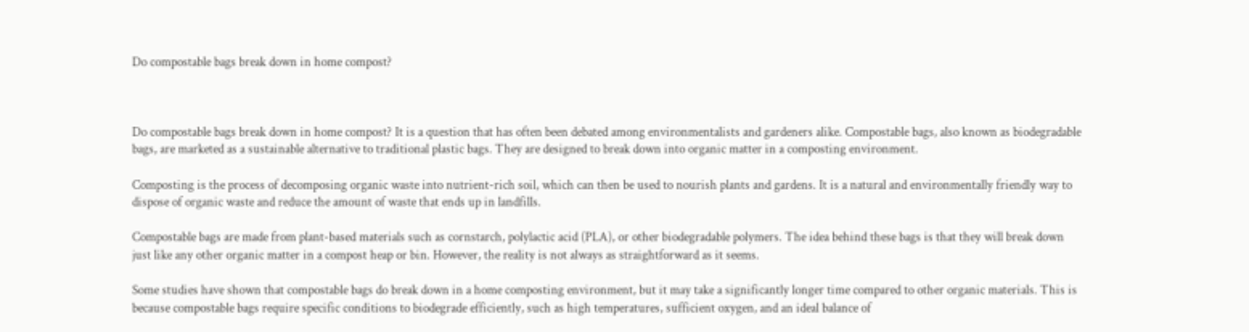Do compostable bags break down in home compost?



Do compostable bags break down in home compost? It is a question that has often been debated among environmentalists and gardeners alike. Compostable bags, also known as biodegradable bags, are marketed as a sustainable alternative to traditional plastic bags. They are designed to break down into organic matter in a composting environment.

Composting is the process of decomposing organic waste into nutrient-rich soil, which can then be used to nourish plants and gardens. It is a natural and environmentally friendly way to dispose of organic waste and reduce the amount of waste that ends up in landfills.

Compostable bags are made from plant-based materials such as cornstarch, polylactic acid (PLA), or other biodegradable polymers. The idea behind these bags is that they will break down just like any other organic matter in a compost heap or bin. However, the reality is not always as straightforward as it seems.

Some studies have shown that compostable bags do break down in a home composting environment, but it may take a significantly longer time compared to other organic materials. This is because compostable bags require specific conditions to biodegrade efficiently, such as high temperatures, sufficient oxygen, and an ideal balance of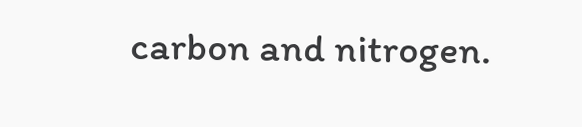carbon and nitrogen.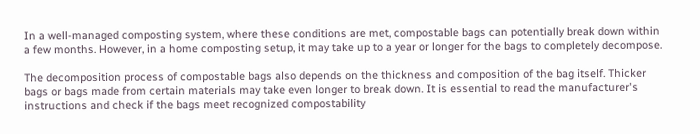In a well-managed composting system, where these conditions are met, compostable bags can potentially break down within a few months. However, in a home composting setup, it may take up to a year or longer for the bags to completely decompose.

The decomposition process of compostable bags also depends on the thickness and composition of the bag itself. Thicker bags or bags made from certain materials may take even longer to break down. It is essential to read the manufacturer's instructions and check if the bags meet recognized compostability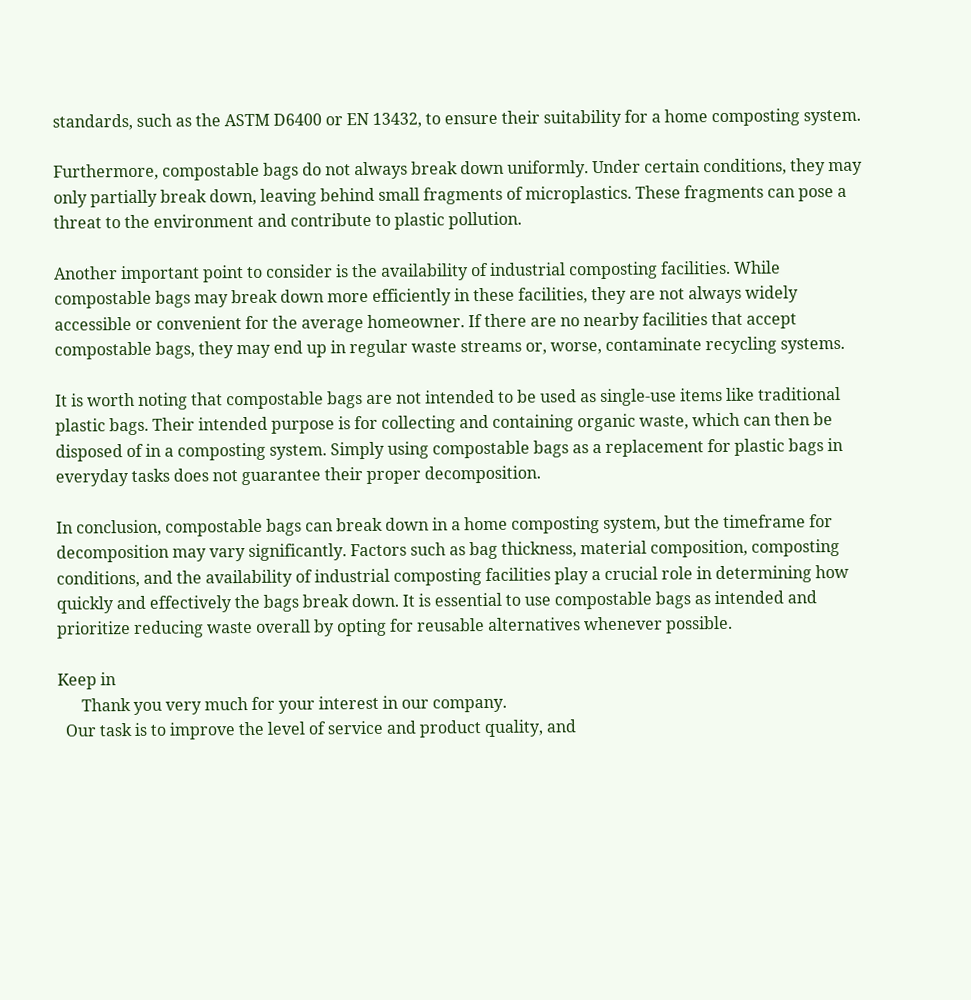standards, such as the ASTM D6400 or EN 13432, to ensure their suitability for a home composting system.

Furthermore, compostable bags do not always break down uniformly. Under certain conditions, they may only partially break down, leaving behind small fragments of microplastics. These fragments can pose a threat to the environment and contribute to plastic pollution.

Another important point to consider is the availability of industrial composting facilities. While compostable bags may break down more efficiently in these facilities, they are not always widely accessible or convenient for the average homeowner. If there are no nearby facilities that accept compostable bags, they may end up in regular waste streams or, worse, contaminate recycling systems.

It is worth noting that compostable bags are not intended to be used as single-use items like traditional plastic bags. Their intended purpose is for collecting and containing organic waste, which can then be disposed of in a composting system. Simply using compostable bags as a replacement for plastic bags in everyday tasks does not guarantee their proper decomposition.

In conclusion, compostable bags can break down in a home composting system, but the timeframe for decomposition may vary significantly. Factors such as bag thickness, material composition, composting conditions, and the availability of industrial composting facilities play a crucial role in determining how quickly and effectively the bags break down. It is essential to use compostable bags as intended and prioritize reducing waste overall by opting for reusable alternatives whenever possible.

Keep in
      Thank you very much for your interest in our company.
  Our task is to improve the level of service and product quality, and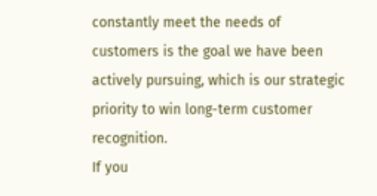constantly meet the needs of customers is the goal we have been actively pursuing, which is our strategic priority to win long-term customer recognition.
If you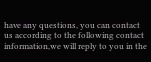have any questions, you can contact us according to the following contact information,we will reply to you in the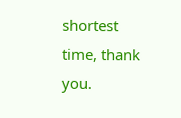shortest time, thank you.